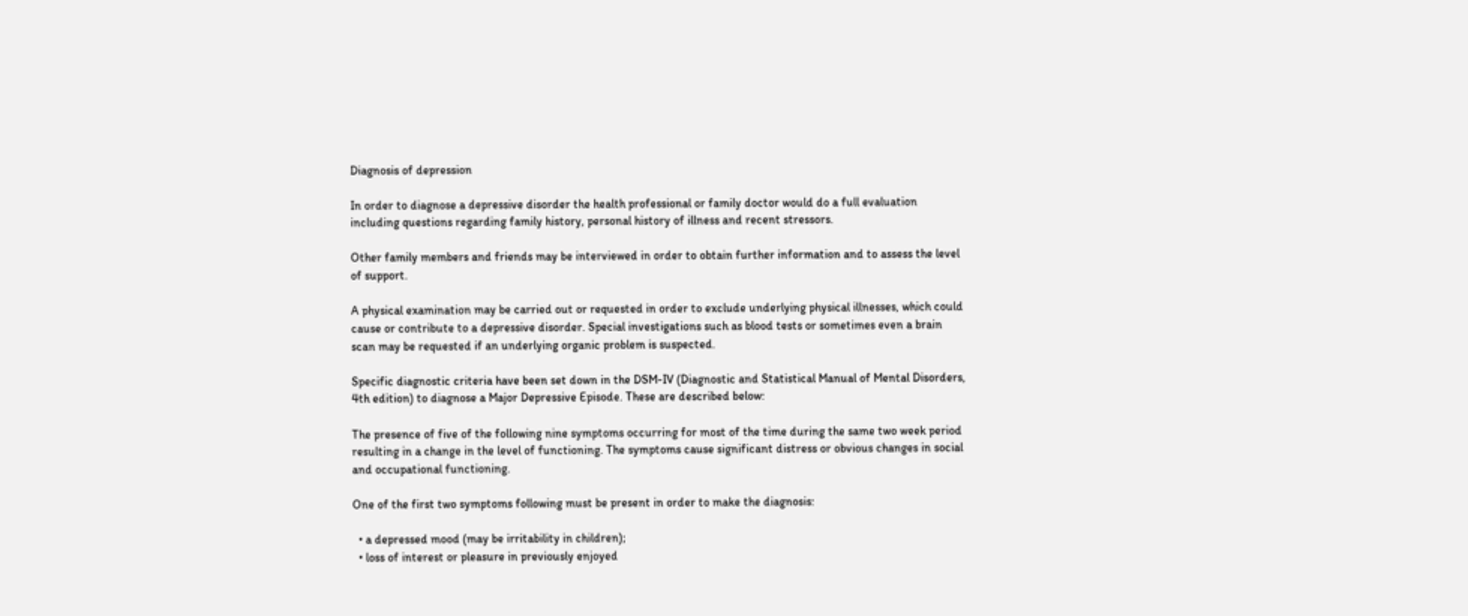Diagnosis of depression

In order to diagnose a depressive disorder the health professional or family doctor would do a full evaluation including questions regarding family history, personal history of illness and recent stressors.

Other family members and friends may be interviewed in order to obtain further information and to assess the level of support.

A physical examination may be carried out or requested in order to exclude underlying physical illnesses, which could cause or contribute to a depressive disorder. Special investigations such as blood tests or sometimes even a brain scan may be requested if an underlying organic problem is suspected.

Specific diagnostic criteria have been set down in the DSM-IV (Diagnostic and Statistical Manual of Mental Disorders, 4th edition) to diagnose a Major Depressive Episode. These are described below:

The presence of five of the following nine symptoms occurring for most of the time during the same two week period resulting in a change in the level of functioning. The symptoms cause significant distress or obvious changes in social and occupational functioning.

One of the first two symptoms following must be present in order to make the diagnosis:

  • a depressed mood (may be irritability in children);
  • loss of interest or pleasure in previously enjoyed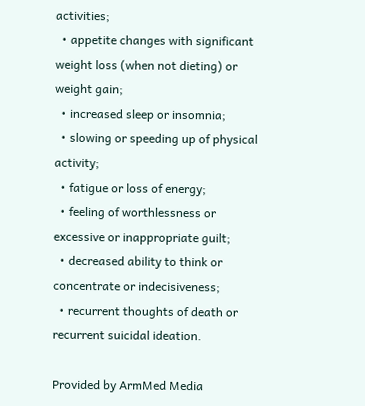activities;
  • appetite changes with significant weight loss (when not dieting) or weight gain;
  • increased sleep or insomnia;
  • slowing or speeding up of physical activity;
  • fatigue or loss of energy;
  • feeling of worthlessness or excessive or inappropriate guilt;
  • decreased ability to think or concentrate or indecisiveness;
  • recurrent thoughts of death or recurrent suicidal ideation.

Provided by ArmMed Media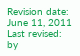Revision date: June 11, 2011
Last revised: by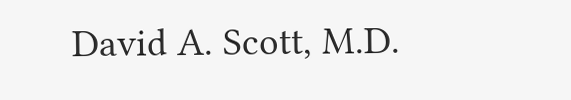David A. Scott, M.D.